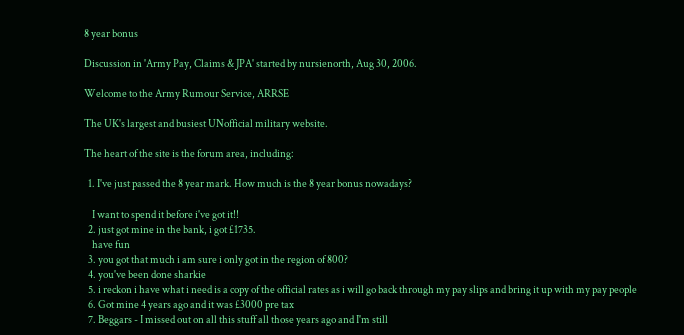8 year bonus

Discussion in 'Army Pay, Claims & JPA' started by nursienorth, Aug 30, 2006.

Welcome to the Army Rumour Service, ARRSE

The UK's largest and busiest UNofficial military website.

The heart of the site is the forum area, including:

  1. I've just passed the 8 year mark. How much is the 8 year bonus nowadays?

    I want to spend it before i've got it!!
  2. just got mine in the bank, i got £1735.
    have fun
  3. you got that much i am sure i only got in the region of 800?
  4. you've been done sharkie
  5. i reckon i have what i need is a copy of the official rates as i will go back through my pay slips and bring it up with my pay people
  6. Got mine 4 years ago and it was £3000 pre tax
  7. Beggars - I missed out on all this stuff all those years ago and I'm still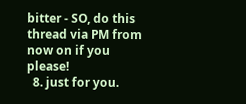bitter - SO, do this thread via PM from now on if you please!
  8. just for you.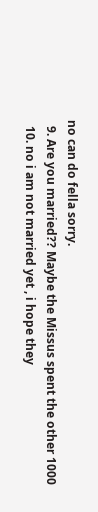no can do fella sorry.
  9. Are you married?? Maybe the Missus spent the other 1000
  10. no i am not married yet , i hope they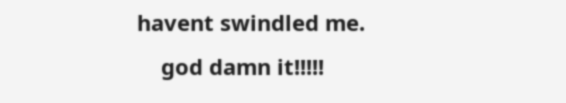havent swindled me.
    god damn it!!!!!